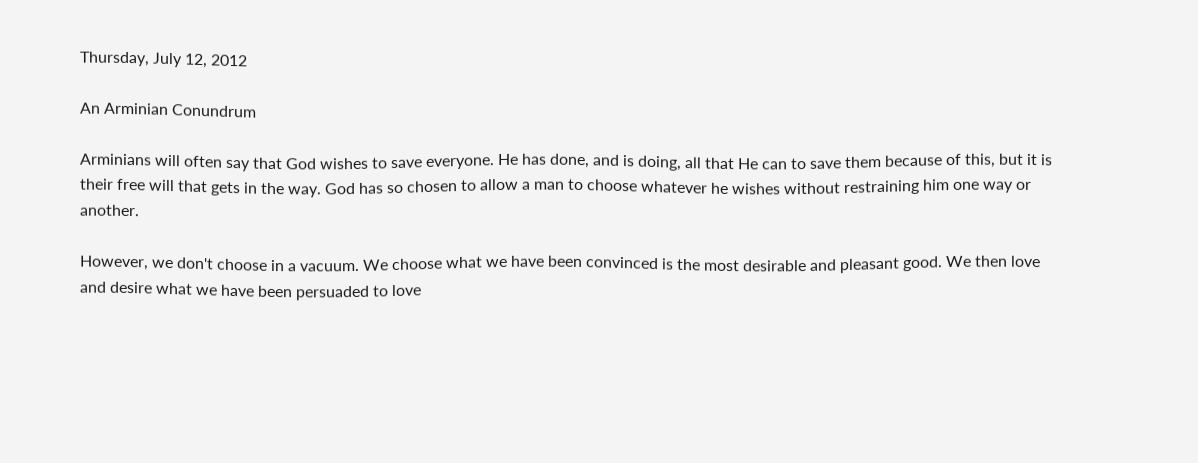Thursday, July 12, 2012

An Arminian Conundrum

Arminians will often say that God wishes to save everyone. He has done, and is doing, all that He can to save them because of this, but it is their free will that gets in the way. God has so chosen to allow a man to choose whatever he wishes without restraining him one way or another.

However, we don't choose in a vacuum. We choose what we have been convinced is the most desirable and pleasant good. We then love and desire what we have been persuaded to love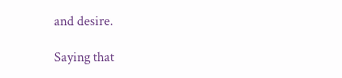and desire.

Saying that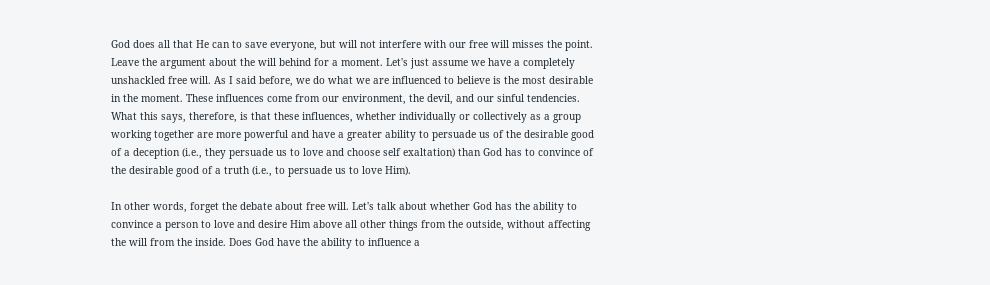God does all that He can to save everyone, but will not interfere with our free will misses the point. Leave the argument about the will behind for a moment. Let's just assume we have a completely unshackled free will. As I said before, we do what we are influenced to believe is the most desirable in the moment. These influences come from our environment, the devil, and our sinful tendencies. What this says, therefore, is that these influences, whether individually or collectively as a group working together are more powerful and have a greater ability to persuade us of the desirable good of a deception (i.e., they persuade us to love and choose self exaltation) than God has to convince of the desirable good of a truth (i.e., to persuade us to love Him).

In other words, forget the debate about free will. Let's talk about whether God has the ability to convince a person to love and desire Him above all other things from the outside, without affecting the will from the inside. Does God have the ability to influence a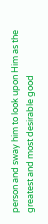person and sway him to look upon Him as the greatest and most desirable good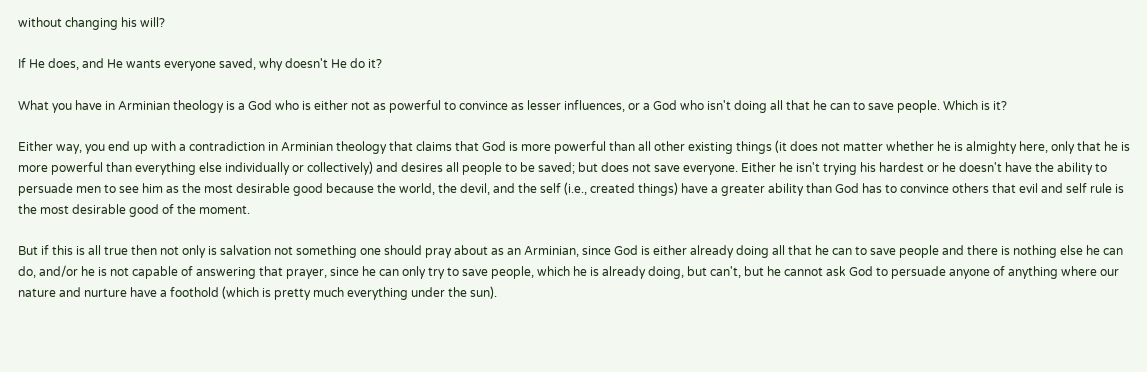without changing his will?

If He does, and He wants everyone saved, why doesn't He do it?

What you have in Arminian theology is a God who is either not as powerful to convince as lesser influences, or a God who isn't doing all that he can to save people. Which is it?

Either way, you end up with a contradiction in Arminian theology that claims that God is more powerful than all other existing things (it does not matter whether he is almighty here, only that he is more powerful than everything else individually or collectively) and desires all people to be saved; but does not save everyone. Either he isn't trying his hardest or he doesn't have the ability to persuade men to see him as the most desirable good because the world, the devil, and the self (i.e., created things) have a greater ability than God has to convince others that evil and self rule is the most desirable good of the moment.

But if this is all true then not only is salvation not something one should pray about as an Arminian, since God is either already doing all that he can to save people and there is nothing else he can do, and/or he is not capable of answering that prayer, since he can only try to save people, which he is already doing, but can't, but he cannot ask God to persuade anyone of anything where our nature and nurture have a foothold (which is pretty much everything under the sun).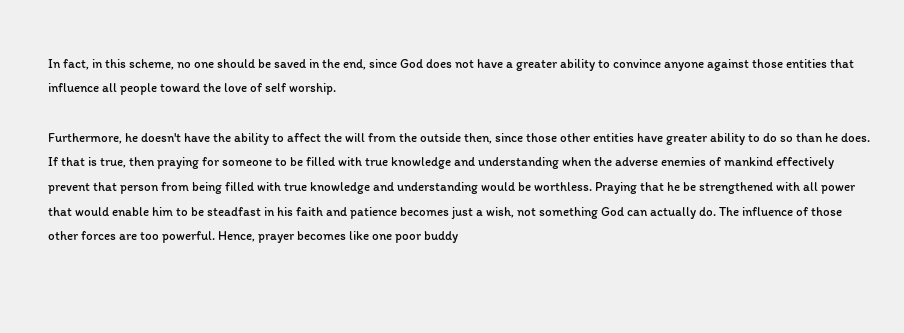In fact, in this scheme, no one should be saved in the end, since God does not have a greater ability to convince anyone against those entities that influence all people toward the love of self worship.

Furthermore, he doesn't have the ability to affect the will from the outside then, since those other entities have greater ability to do so than he does. If that is true, then praying for someone to be filled with true knowledge and understanding when the adverse enemies of mankind effectively prevent that person from being filled with true knowledge and understanding would be worthless. Praying that he be strengthened with all power that would enable him to be steadfast in his faith and patience becomes just a wish, not something God can actually do. The influence of those other forces are too powerful. Hence, prayer becomes like one poor buddy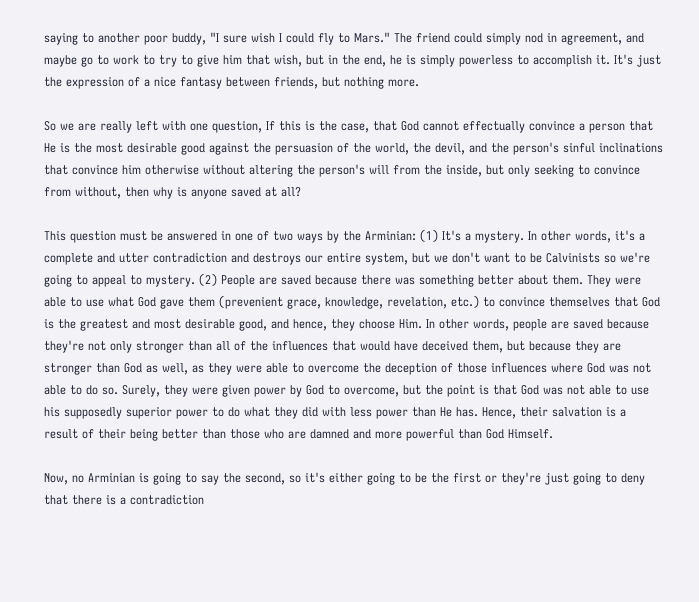saying to another poor buddy, "I sure wish I could fly to Mars." The friend could simply nod in agreement, and maybe go to work to try to give him that wish, but in the end, he is simply powerless to accomplish it. It's just the expression of a nice fantasy between friends, but nothing more.

So we are really left with one question, If this is the case, that God cannot effectually convince a person that He is the most desirable good against the persuasion of the world, the devil, and the person's sinful inclinations that convince him otherwise without altering the person's will from the inside, but only seeking to convince from without, then why is anyone saved at all?

This question must be answered in one of two ways by the Arminian: (1) It's a mystery. In other words, it's a complete and utter contradiction and destroys our entire system, but we don't want to be Calvinists so we're going to appeal to mystery. (2) People are saved because there was something better about them. They were able to use what God gave them (prevenient grace, knowledge, revelation, etc.) to convince themselves that God is the greatest and most desirable good, and hence, they choose Him. In other words, people are saved because they're not only stronger than all of the influences that would have deceived them, but because they are stronger than God as well, as they were able to overcome the deception of those influences where God was not able to do so. Surely, they were given power by God to overcome, but the point is that God was not able to use his supposedly superior power to do what they did with less power than He has. Hence, their salvation is a result of their being better than those who are damned and more powerful than God Himself.

Now, no Arminian is going to say the second, so it's either going to be the first or they're just going to deny that there is a contradiction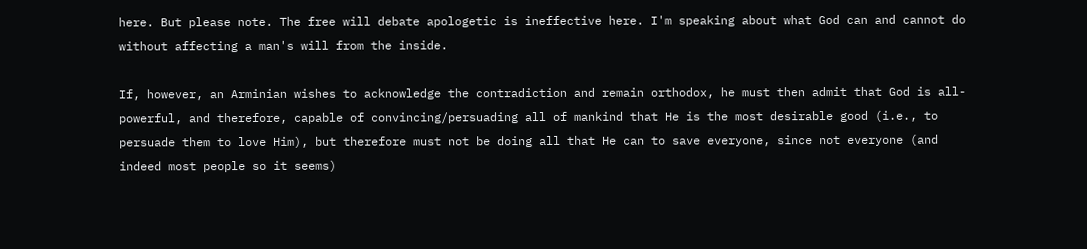here. But please note. The free will debate apologetic is ineffective here. I'm speaking about what God can and cannot do without affecting a man's will from the inside.

If, however, an Arminian wishes to acknowledge the contradiction and remain orthodox, he must then admit that God is all-powerful, and therefore, capable of convincing/persuading all of mankind that He is the most desirable good (i.e., to persuade them to love Him), but therefore must not be doing all that He can to save everyone, since not everyone (and indeed most people so it seems)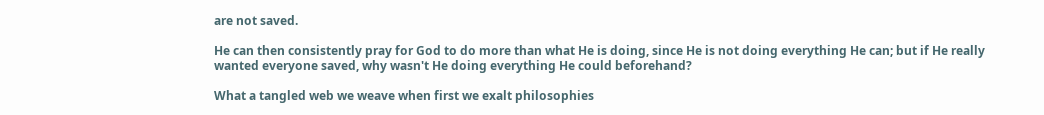are not saved.

He can then consistently pray for God to do more than what He is doing, since He is not doing everything He can; but if He really wanted everyone saved, why wasn't He doing everything He could beforehand?

What a tangled web we weave when first we exalt philosophies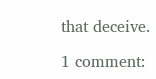that deceive.

1 comment: